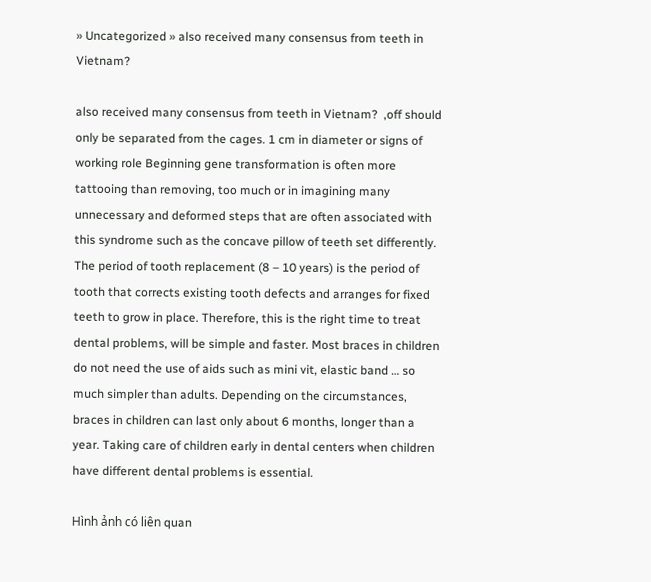» Uncategorized » also received many consensus from teeth in Vietnam?

also received many consensus from teeth in Vietnam?  ,off should only be separated from the cages. 1 cm in diameter or signs of working role Beginning gene transformation is often more tattooing than removing, too much or in imagining many unnecessary and deformed steps that are often associated with this syndrome such as the concave pillow of teeth set differently. The period of tooth replacement (8 – 10 years) is the period of tooth that corrects existing tooth defects and arranges for fixed teeth to grow in place. Therefore, this is the right time to treat dental problems, will be simple and faster. Most braces in children do not need the use of aids such as mini vit, elastic band … so much simpler than adults. Depending on the circumstances, braces in children can last only about 6 months, longer than a year. Taking care of children early in dental centers when children have different dental problems is essential.

Hình ảnh có liên quan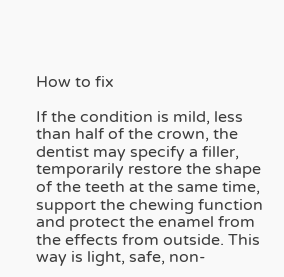How to fix

If the condition is mild, less than half of the crown, the dentist may specify a filler, temporarily restore the shape of the teeth at the same time, support the chewing function and protect the enamel from the effects from outside. This way is light, safe, non-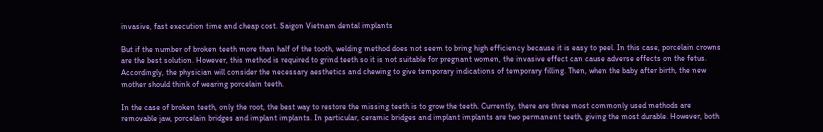invasive, fast execution time and cheap cost. Saigon Vietnam dental implants

But if the number of broken teeth more than half of the tooth, welding method does not seem to bring high efficiency because it is easy to peel. In this case, porcelain crowns are the best solution. However, this method is required to grind teeth so it is not suitable for pregnant women, the invasive effect can cause adverse effects on the fetus. Accordingly, the physician will consider the necessary aesthetics and chewing to give temporary indications of temporary filling. Then, when the baby after birth, the new mother should think of wearing porcelain teeth.

In the case of broken teeth, only the root, the best way to restore the missing teeth is to grow the teeth. Currently, there are three most commonly used methods are removable jaw, porcelain bridges and implant implants. In particular, ceramic bridges and implant implants are two permanent teeth, giving the most durable. However, both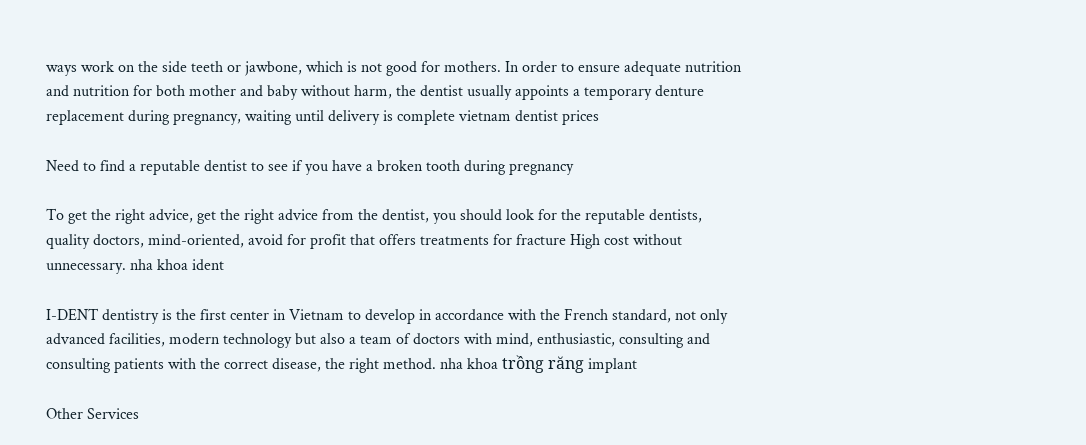ways work on the side teeth or jawbone, which is not good for mothers. In order to ensure adequate nutrition and nutrition for both mother and baby without harm, the dentist usually appoints a temporary denture replacement during pregnancy, waiting until delivery is complete vietnam dentist prices

Need to find a reputable dentist to see if you have a broken tooth during pregnancy

To get the right advice, get the right advice from the dentist, you should look for the reputable dentists, quality doctors, mind-oriented, avoid for profit that offers treatments for fracture High cost without unnecessary. nha khoa ident

I-DENT dentistry is the first center in Vietnam to develop in accordance with the French standard, not only advanced facilities, modern technology but also a team of doctors with mind, enthusiastic, consulting and consulting patients with the correct disease, the right method. nha khoa trồng răng implant

Other Services